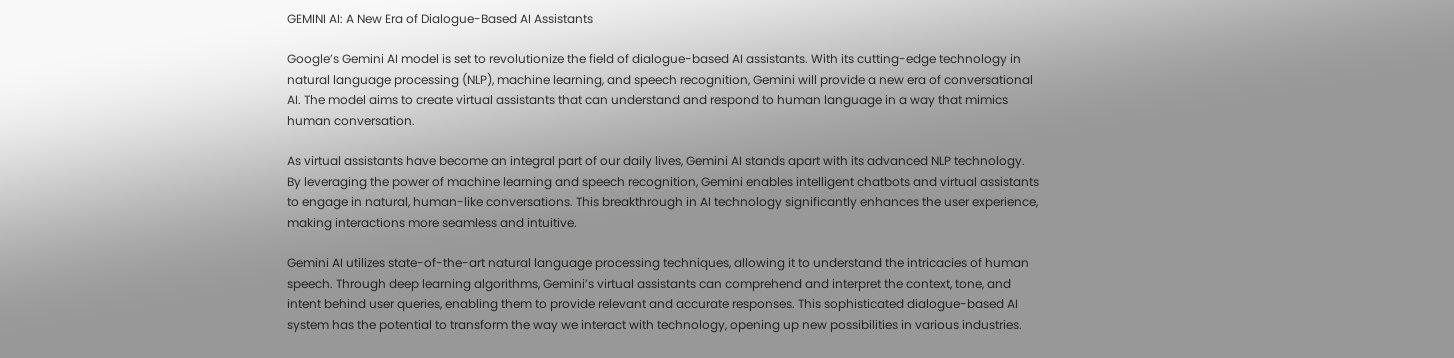GEMINI AI: A New Era of Dialogue-Based AI Assistants

Google’s Gemini AI model is set to revolutionize the field of dialogue-based AI assistants. With its cutting-edge technology in natural language processing (NLP), machine learning, and speech recognition, Gemini will provide a new era of conversational AI. The model aims to create virtual assistants that can understand and respond to human language in a way that mimics human conversation.

As virtual assistants have become an integral part of our daily lives, Gemini AI stands apart with its advanced NLP technology. By leveraging the power of machine learning and speech recognition, Gemini enables intelligent chatbots and virtual assistants to engage in natural, human-like conversations. This breakthrough in AI technology significantly enhances the user experience, making interactions more seamless and intuitive.

Gemini AI utilizes state-of-the-art natural language processing techniques, allowing it to understand the intricacies of human speech. Through deep learning algorithms, Gemini’s virtual assistants can comprehend and interpret the context, tone, and intent behind user queries, enabling them to provide relevant and accurate responses. This sophisticated dialogue-based AI system has the potential to transform the way we interact with technology, opening up new possibilities in various industries.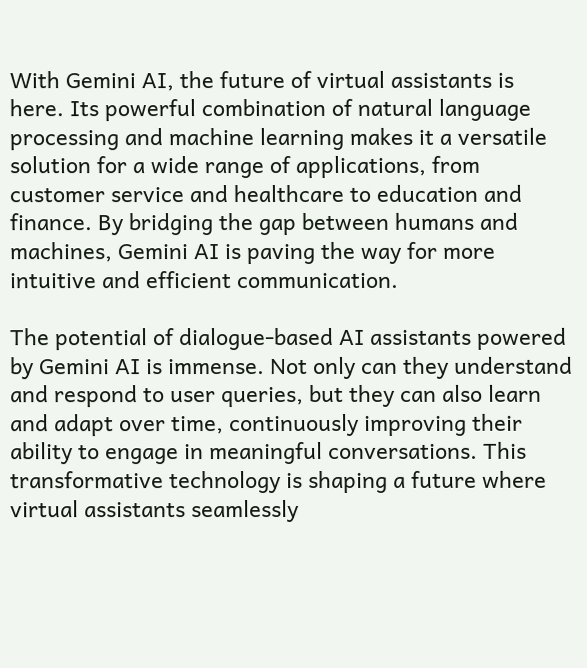With Gemini AI, the future of virtual assistants is here. Its powerful combination of natural language processing and machine learning makes it a versatile solution for a wide range of applications, from customer service and healthcare to education and finance. By bridging the gap between humans and machines, Gemini AI is paving the way for more intuitive and efficient communication.

The potential of dialogue-based AI assistants powered by Gemini AI is immense. Not only can they understand and respond to user queries, but they can also learn and adapt over time, continuously improving their ability to engage in meaningful conversations. This transformative technology is shaping a future where virtual assistants seamlessly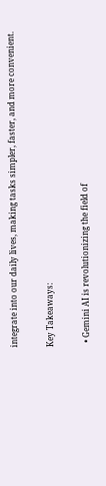integrate into our daily lives, making tasks simpler, faster, and more convenient.

Key Takeaways:

  • Gemini AI is revolutionizing the field of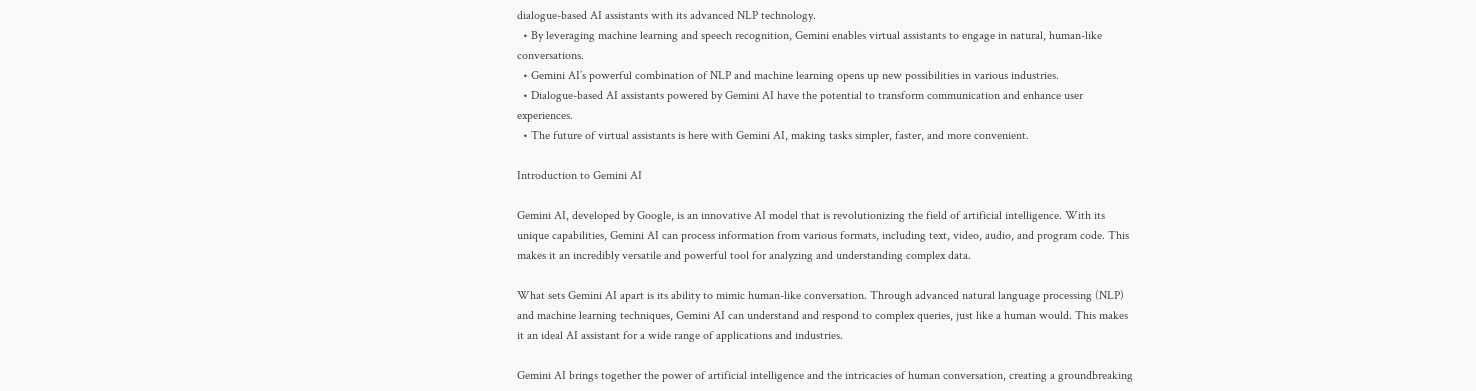dialogue-based AI assistants with its advanced NLP technology.
  • By leveraging machine learning and speech recognition, Gemini enables virtual assistants to engage in natural, human-like conversations.
  • Gemini AI’s powerful combination of NLP and machine learning opens up new possibilities in various industries.
  • Dialogue-based AI assistants powered by Gemini AI have the potential to transform communication and enhance user experiences.
  • The future of virtual assistants is here with Gemini AI, making tasks simpler, faster, and more convenient.

Introduction to Gemini AI

Gemini AI, developed by Google, is an innovative AI model that is revolutionizing the field of artificial intelligence. With its unique capabilities, Gemini AI can process information from various formats, including text, video, audio, and program code. This makes it an incredibly versatile and powerful tool for analyzing and understanding complex data.

What sets Gemini AI apart is its ability to mimic human-like conversation. Through advanced natural language processing (NLP) and machine learning techniques, Gemini AI can understand and respond to complex queries, just like a human would. This makes it an ideal AI assistant for a wide range of applications and industries.

Gemini AI brings together the power of artificial intelligence and the intricacies of human conversation, creating a groundbreaking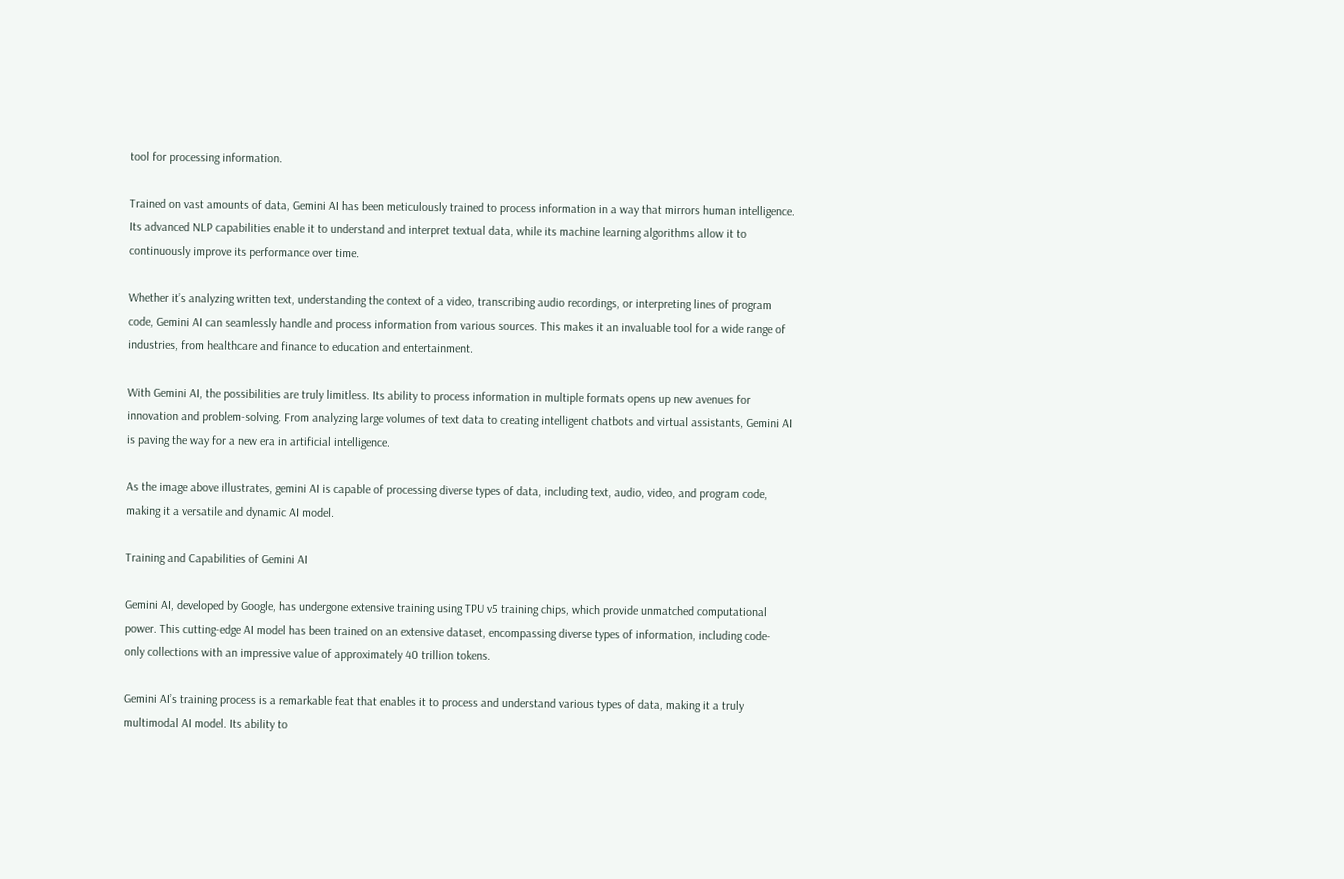tool for processing information.

Trained on vast amounts of data, Gemini AI has been meticulously trained to process information in a way that mirrors human intelligence. Its advanced NLP capabilities enable it to understand and interpret textual data, while its machine learning algorithms allow it to continuously improve its performance over time.

Whether it’s analyzing written text, understanding the context of a video, transcribing audio recordings, or interpreting lines of program code, Gemini AI can seamlessly handle and process information from various sources. This makes it an invaluable tool for a wide range of industries, from healthcare and finance to education and entertainment.

With Gemini AI, the possibilities are truly limitless. Its ability to process information in multiple formats opens up new avenues for innovation and problem-solving. From analyzing large volumes of text data to creating intelligent chatbots and virtual assistants, Gemini AI is paving the way for a new era in artificial intelligence.

As the image above illustrates, gemini AI is capable of processing diverse types of data, including text, audio, video, and program code, making it a versatile and dynamic AI model.

Training and Capabilities of Gemini AI

Gemini AI, developed by Google, has undergone extensive training using TPU v5 training chips, which provide unmatched computational power. This cutting-edge AI model has been trained on an extensive dataset, encompassing diverse types of information, including code-only collections with an impressive value of approximately 40 trillion tokens.

Gemini AI’s training process is a remarkable feat that enables it to process and understand various types of data, making it a truly multimodal AI model. Its ability to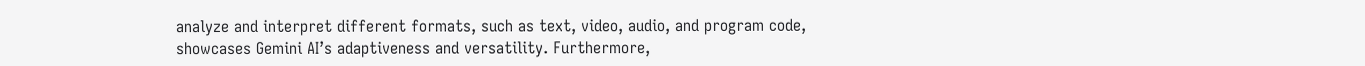analyze and interpret different formats, such as text, video, audio, and program code, showcases Gemini AI’s adaptiveness and versatility. Furthermore,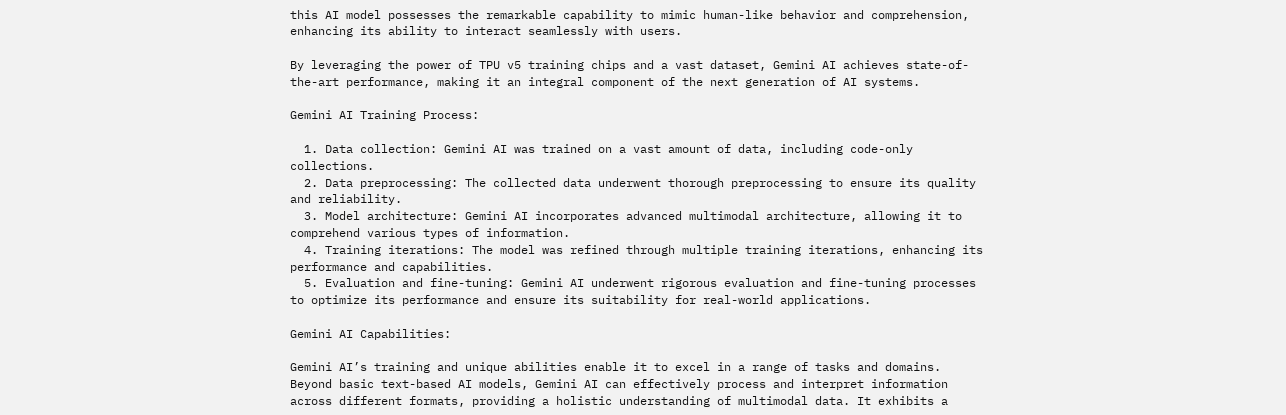this AI model possesses the remarkable capability to mimic human-like behavior and comprehension, enhancing its ability to interact seamlessly with users.

By leveraging the power of TPU v5 training chips and a vast dataset, Gemini AI achieves state-of-the-art performance, making it an integral component of the next generation of AI systems.

Gemini AI Training Process:

  1. Data collection: Gemini AI was trained on a vast amount of data, including code-only collections.
  2. Data preprocessing: The collected data underwent thorough preprocessing to ensure its quality and reliability.
  3. Model architecture: Gemini AI incorporates advanced multimodal architecture, allowing it to comprehend various types of information.
  4. Training iterations: The model was refined through multiple training iterations, enhancing its performance and capabilities.
  5. Evaluation and fine-tuning: Gemini AI underwent rigorous evaluation and fine-tuning processes to optimize its performance and ensure its suitability for real-world applications.

Gemini AI Capabilities:

Gemini AI’s training and unique abilities enable it to excel in a range of tasks and domains. Beyond basic text-based AI models, Gemini AI can effectively process and interpret information across different formats, providing a holistic understanding of multimodal data. It exhibits a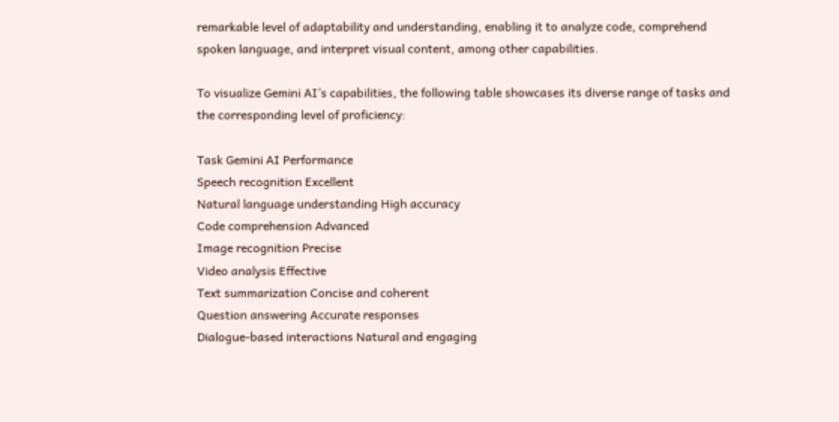remarkable level of adaptability and understanding, enabling it to analyze code, comprehend spoken language, and interpret visual content, among other capabilities.

To visualize Gemini AI’s capabilities, the following table showcases its diverse range of tasks and the corresponding level of proficiency:

Task Gemini AI Performance
Speech recognition Excellent
Natural language understanding High accuracy
Code comprehension Advanced
Image recognition Precise
Video analysis Effective
Text summarization Concise and coherent
Question answering Accurate responses
Dialogue-based interactions Natural and engaging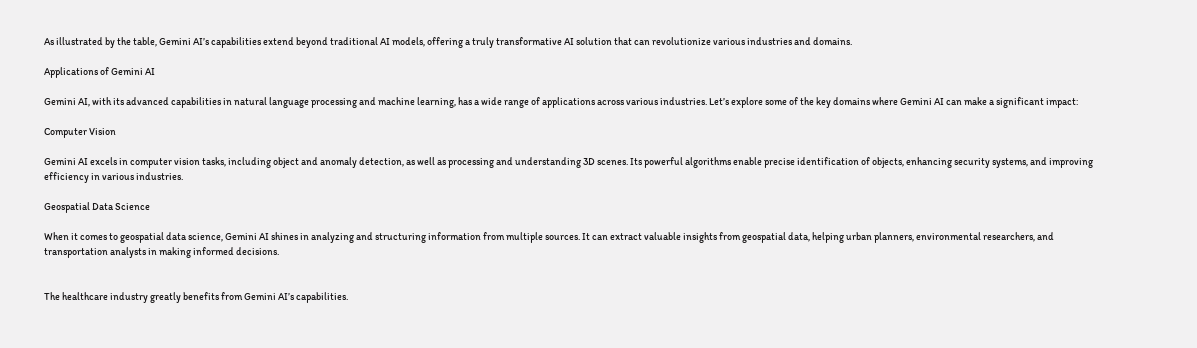As illustrated by the table, Gemini AI’s capabilities extend beyond traditional AI models, offering a truly transformative AI solution that can revolutionize various industries and domains.

Applications of Gemini AI

Gemini AI, with its advanced capabilities in natural language processing and machine learning, has a wide range of applications across various industries. Let’s explore some of the key domains where Gemini AI can make a significant impact:

Computer Vision

Gemini AI excels in computer vision tasks, including object and anomaly detection, as well as processing and understanding 3D scenes. Its powerful algorithms enable precise identification of objects, enhancing security systems, and improving efficiency in various industries.

Geospatial Data Science

When it comes to geospatial data science, Gemini AI shines in analyzing and structuring information from multiple sources. It can extract valuable insights from geospatial data, helping urban planners, environmental researchers, and transportation analysts in making informed decisions.


The healthcare industry greatly benefits from Gemini AI’s capabilities.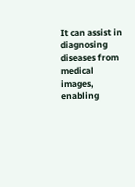It can assist in diagnosing diseases from medical images, enabling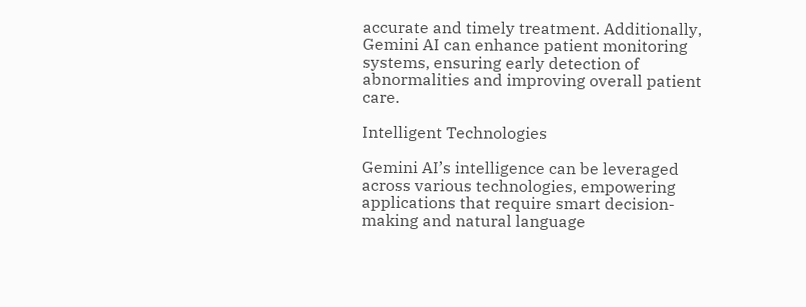accurate and timely treatment. Additionally, Gemini AI can enhance patient monitoring systems, ensuring early detection of abnormalities and improving overall patient care.

Intelligent Technologies

Gemini AI’s intelligence can be leveraged across various technologies, empowering applications that require smart decision-making and natural language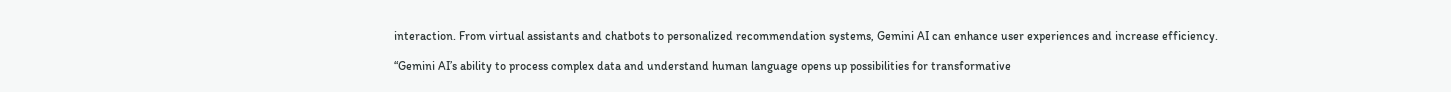interaction. From virtual assistants and chatbots to personalized recommendation systems, Gemini AI can enhance user experiences and increase efficiency.

“Gemini AI’s ability to process complex data and understand human language opens up possibilities for transformative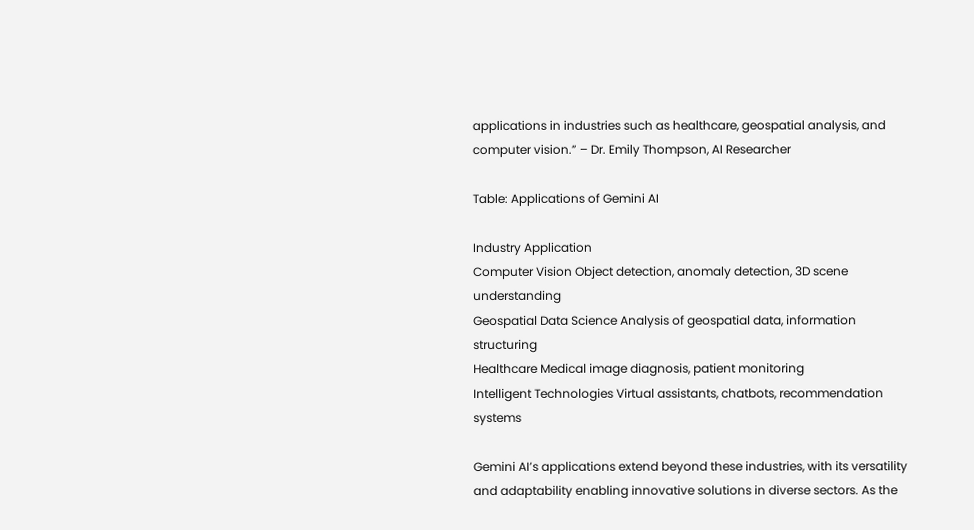applications in industries such as healthcare, geospatial analysis, and computer vision.” – Dr. Emily Thompson, AI Researcher

Table: Applications of Gemini AI

Industry Application
Computer Vision Object detection, anomaly detection, 3D scene understanding
Geospatial Data Science Analysis of geospatial data, information structuring
Healthcare Medical image diagnosis, patient monitoring
Intelligent Technologies Virtual assistants, chatbots, recommendation systems

Gemini AI’s applications extend beyond these industries, with its versatility and adaptability enabling innovative solutions in diverse sectors. As the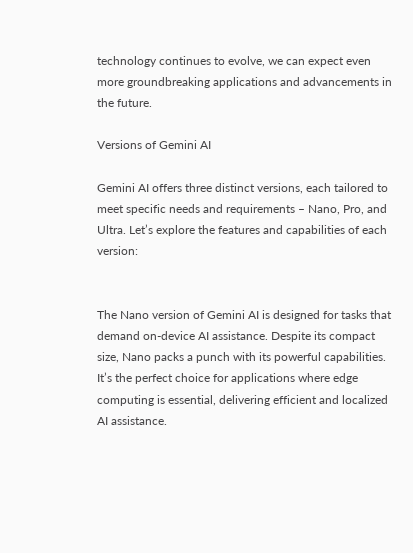technology continues to evolve, we can expect even more groundbreaking applications and advancements in the future.

Versions of Gemini AI

Gemini AI offers three distinct versions, each tailored to meet specific needs and requirements – Nano, Pro, and Ultra. Let’s explore the features and capabilities of each version:


The Nano version of Gemini AI is designed for tasks that demand on-device AI assistance. Despite its compact size, Nano packs a punch with its powerful capabilities. It’s the perfect choice for applications where edge computing is essential, delivering efficient and localized AI assistance.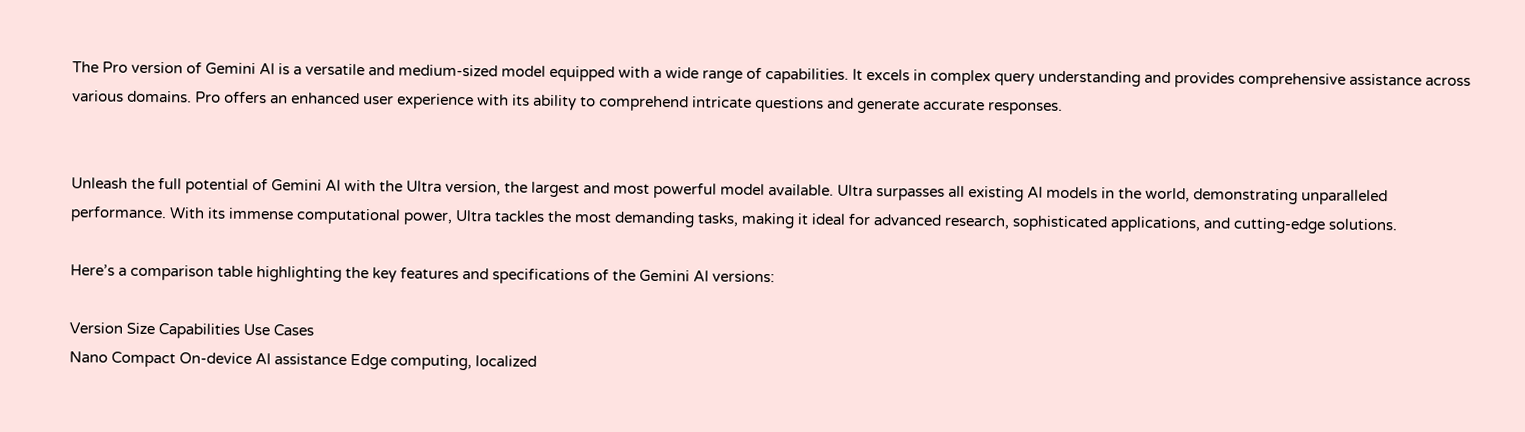The Pro version of Gemini AI is a versatile and medium-sized model equipped with a wide range of capabilities. It excels in complex query understanding and provides comprehensive assistance across various domains. Pro offers an enhanced user experience with its ability to comprehend intricate questions and generate accurate responses.


Unleash the full potential of Gemini AI with the Ultra version, the largest and most powerful model available. Ultra surpasses all existing AI models in the world, demonstrating unparalleled performance. With its immense computational power, Ultra tackles the most demanding tasks, making it ideal for advanced research, sophisticated applications, and cutting-edge solutions.

Here’s a comparison table highlighting the key features and specifications of the Gemini AI versions:

Version Size Capabilities Use Cases
Nano Compact On-device AI assistance Edge computing, localized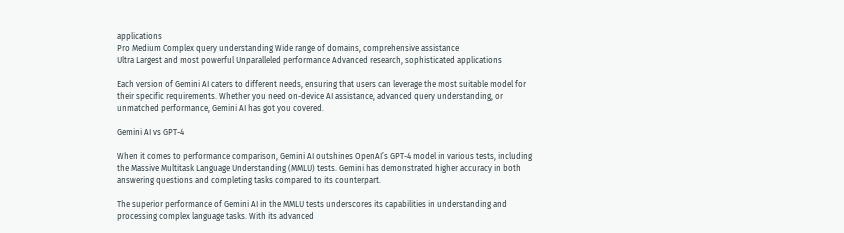applications
Pro Medium Complex query understanding Wide range of domains, comprehensive assistance
Ultra Largest and most powerful Unparalleled performance Advanced research, sophisticated applications

Each version of Gemini AI caters to different needs, ensuring that users can leverage the most suitable model for their specific requirements. Whether you need on-device AI assistance, advanced query understanding, or unmatched performance, Gemini AI has got you covered.

Gemini AI vs GPT-4

When it comes to performance comparison, Gemini AI outshines OpenAI’s GPT-4 model in various tests, including the Massive Multitask Language Understanding (MMLU) tests. Gemini has demonstrated higher accuracy in both answering questions and completing tasks compared to its counterpart.

The superior performance of Gemini AI in the MMLU tests underscores its capabilities in understanding and processing complex language tasks. With its advanced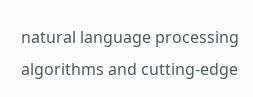natural language processing algorithms and cutting-edge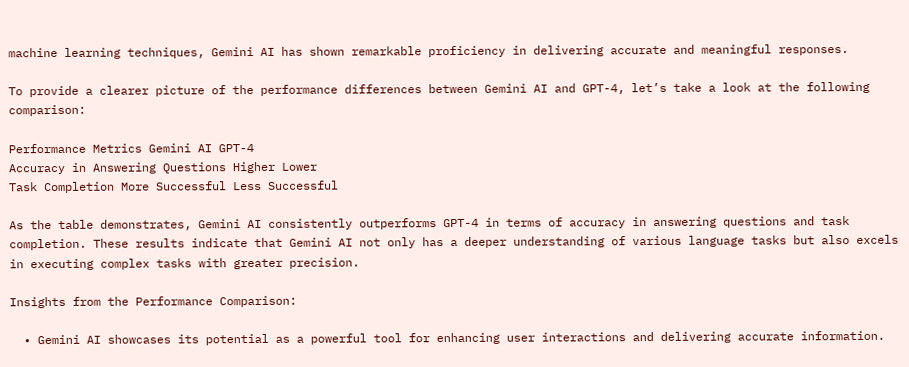machine learning techniques, Gemini AI has shown remarkable proficiency in delivering accurate and meaningful responses.

To provide a clearer picture of the performance differences between Gemini AI and GPT-4, let’s take a look at the following comparison:

Performance Metrics Gemini AI GPT-4
Accuracy in Answering Questions Higher Lower
Task Completion More Successful Less Successful

As the table demonstrates, Gemini AI consistently outperforms GPT-4 in terms of accuracy in answering questions and task completion. These results indicate that Gemini AI not only has a deeper understanding of various language tasks but also excels in executing complex tasks with greater precision.

Insights from the Performance Comparison:

  • Gemini AI showcases its potential as a powerful tool for enhancing user interactions and delivering accurate information.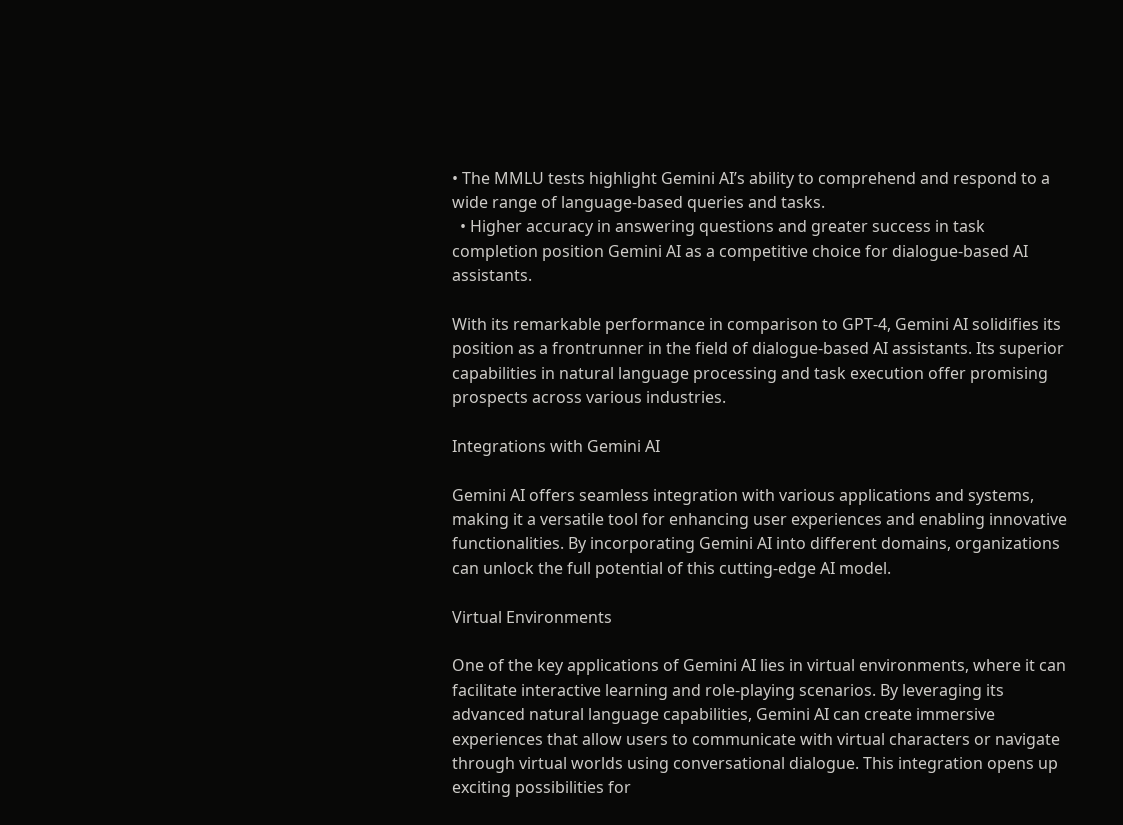• The MMLU tests highlight Gemini AI’s ability to comprehend and respond to a wide range of language-based queries and tasks.
  • Higher accuracy in answering questions and greater success in task completion position Gemini AI as a competitive choice for dialogue-based AI assistants.

With its remarkable performance in comparison to GPT-4, Gemini AI solidifies its position as a frontrunner in the field of dialogue-based AI assistants. Its superior capabilities in natural language processing and task execution offer promising prospects across various industries.

Integrations with Gemini AI

Gemini AI offers seamless integration with various applications and systems, making it a versatile tool for enhancing user experiences and enabling innovative functionalities. By incorporating Gemini AI into different domains, organizations can unlock the full potential of this cutting-edge AI model.

Virtual Environments

One of the key applications of Gemini AI lies in virtual environments, where it can facilitate interactive learning and role-playing scenarios. By leveraging its advanced natural language capabilities, Gemini AI can create immersive experiences that allow users to communicate with virtual characters or navigate through virtual worlds using conversational dialogue. This integration opens up exciting possibilities for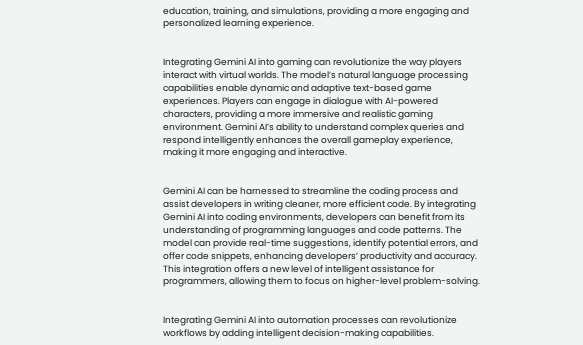education, training, and simulations, providing a more engaging and personalized learning experience.


Integrating Gemini AI into gaming can revolutionize the way players interact with virtual worlds. The model’s natural language processing capabilities enable dynamic and adaptive text-based game experiences. Players can engage in dialogue with AI-powered characters, providing a more immersive and realistic gaming environment. Gemini AI’s ability to understand complex queries and respond intelligently enhances the overall gameplay experience, making it more engaging and interactive.


Gemini AI can be harnessed to streamline the coding process and assist developers in writing cleaner, more efficient code. By integrating Gemini AI into coding environments, developers can benefit from its understanding of programming languages and code patterns. The model can provide real-time suggestions, identify potential errors, and offer code snippets, enhancing developers’ productivity and accuracy. This integration offers a new level of intelligent assistance for programmers, allowing them to focus on higher-level problem-solving.


Integrating Gemini AI into automation processes can revolutionize workflows by adding intelligent decision-making capabilities.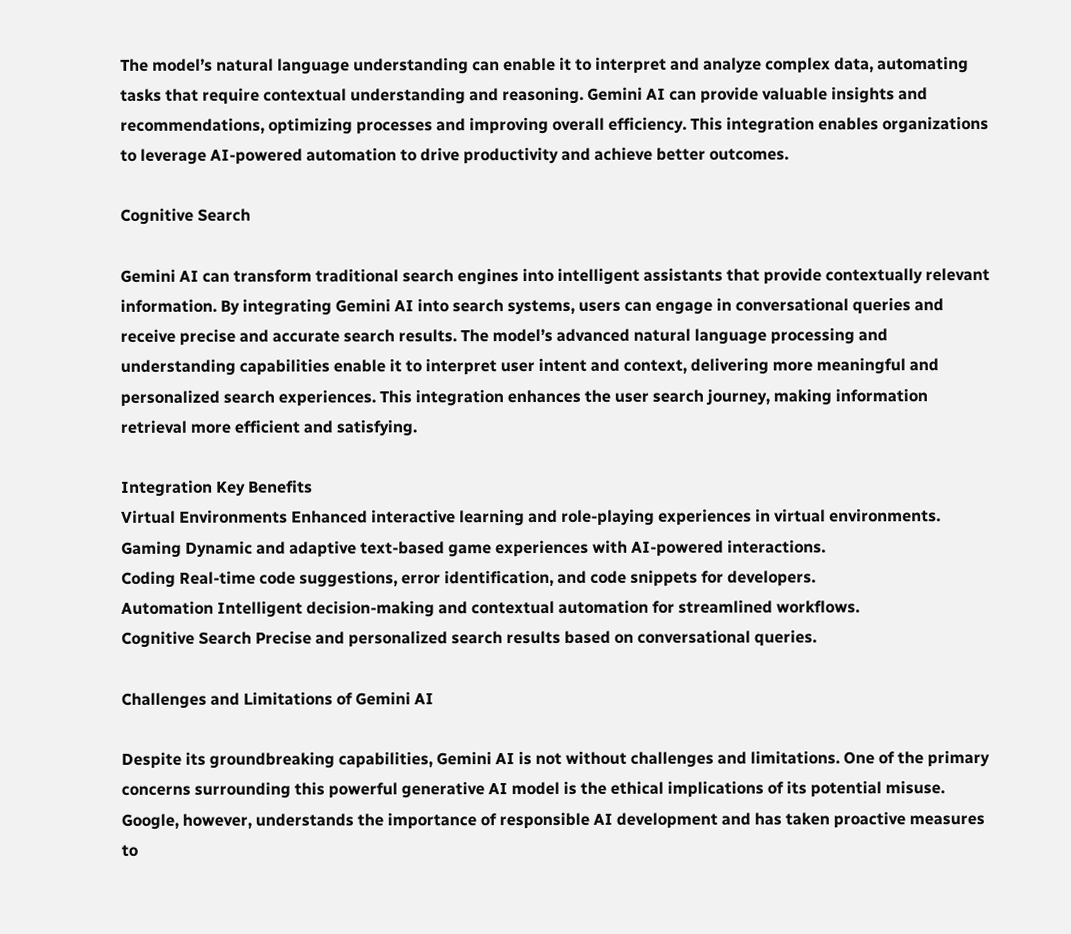The model’s natural language understanding can enable it to interpret and analyze complex data, automating tasks that require contextual understanding and reasoning. Gemini AI can provide valuable insights and recommendations, optimizing processes and improving overall efficiency. This integration enables organizations to leverage AI-powered automation to drive productivity and achieve better outcomes.

Cognitive Search

Gemini AI can transform traditional search engines into intelligent assistants that provide contextually relevant information. By integrating Gemini AI into search systems, users can engage in conversational queries and receive precise and accurate search results. The model’s advanced natural language processing and understanding capabilities enable it to interpret user intent and context, delivering more meaningful and personalized search experiences. This integration enhances the user search journey, making information retrieval more efficient and satisfying.

Integration Key Benefits
Virtual Environments Enhanced interactive learning and role-playing experiences in virtual environments.
Gaming Dynamic and adaptive text-based game experiences with AI-powered interactions.
Coding Real-time code suggestions, error identification, and code snippets for developers.
Automation Intelligent decision-making and contextual automation for streamlined workflows.
Cognitive Search Precise and personalized search results based on conversational queries.

Challenges and Limitations of Gemini AI

Despite its groundbreaking capabilities, Gemini AI is not without challenges and limitations. One of the primary concerns surrounding this powerful generative AI model is the ethical implications of its potential misuse. Google, however, understands the importance of responsible AI development and has taken proactive measures to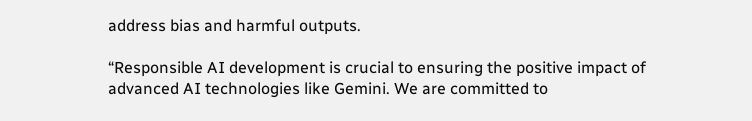address bias and harmful outputs.

“Responsible AI development is crucial to ensuring the positive impact of advanced AI technologies like Gemini. We are committed to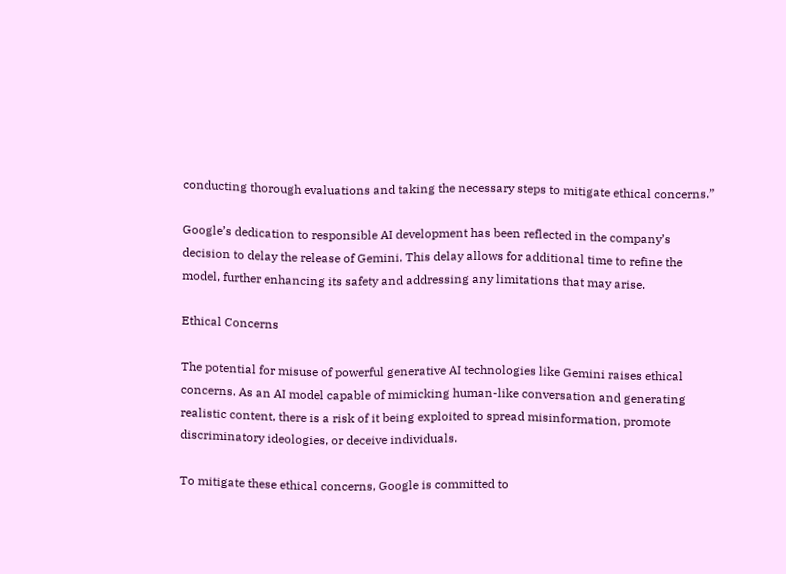conducting thorough evaluations and taking the necessary steps to mitigate ethical concerns.”

Google’s dedication to responsible AI development has been reflected in the company’s decision to delay the release of Gemini. This delay allows for additional time to refine the model, further enhancing its safety and addressing any limitations that may arise.

Ethical Concerns

The potential for misuse of powerful generative AI technologies like Gemini raises ethical concerns. As an AI model capable of mimicking human-like conversation and generating realistic content, there is a risk of it being exploited to spread misinformation, promote discriminatory ideologies, or deceive individuals.

To mitigate these ethical concerns, Google is committed to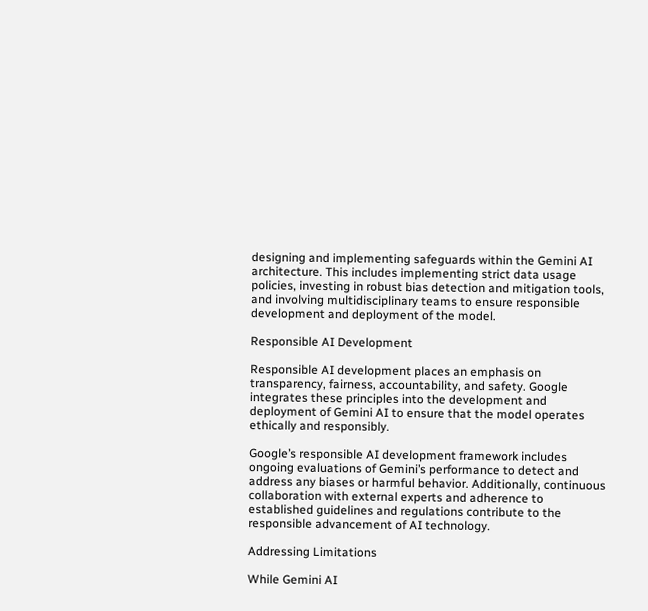designing and implementing safeguards within the Gemini AI architecture. This includes implementing strict data usage policies, investing in robust bias detection and mitigation tools, and involving multidisciplinary teams to ensure responsible development and deployment of the model.

Responsible AI Development

Responsible AI development places an emphasis on transparency, fairness, accountability, and safety. Google integrates these principles into the development and deployment of Gemini AI to ensure that the model operates ethically and responsibly.

Google’s responsible AI development framework includes ongoing evaluations of Gemini’s performance to detect and address any biases or harmful behavior. Additionally, continuous collaboration with external experts and adherence to established guidelines and regulations contribute to the responsible advancement of AI technology.

Addressing Limitations

While Gemini AI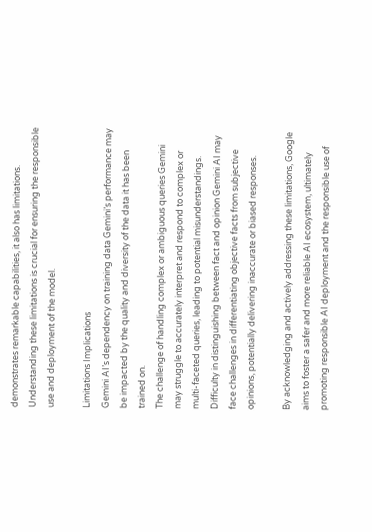demonstrates remarkable capabilities, it also has limitations. Understanding these limitations is crucial for ensuring the responsible use and deployment of the model.

Limitations Implications
Gemini AI’s dependency on training data Gemini’s performance may be impacted by the quality and diversity of the data it has been trained on.
The challenge of handling complex or ambiguous queries Gemini may struggle to accurately interpret and respond to complex or multi-faceted queries, leading to potential misunderstandings.
Difficulty in distinguishing between fact and opinion Gemini AI may face challenges in differentiating objective facts from subjective opinions, potentially delivering inaccurate or biased responses.

By acknowledging and actively addressing these limitations, Google aims to foster a safer and more reliable AI ecosystem, ultimately promoting responsible AI deployment and the responsible use of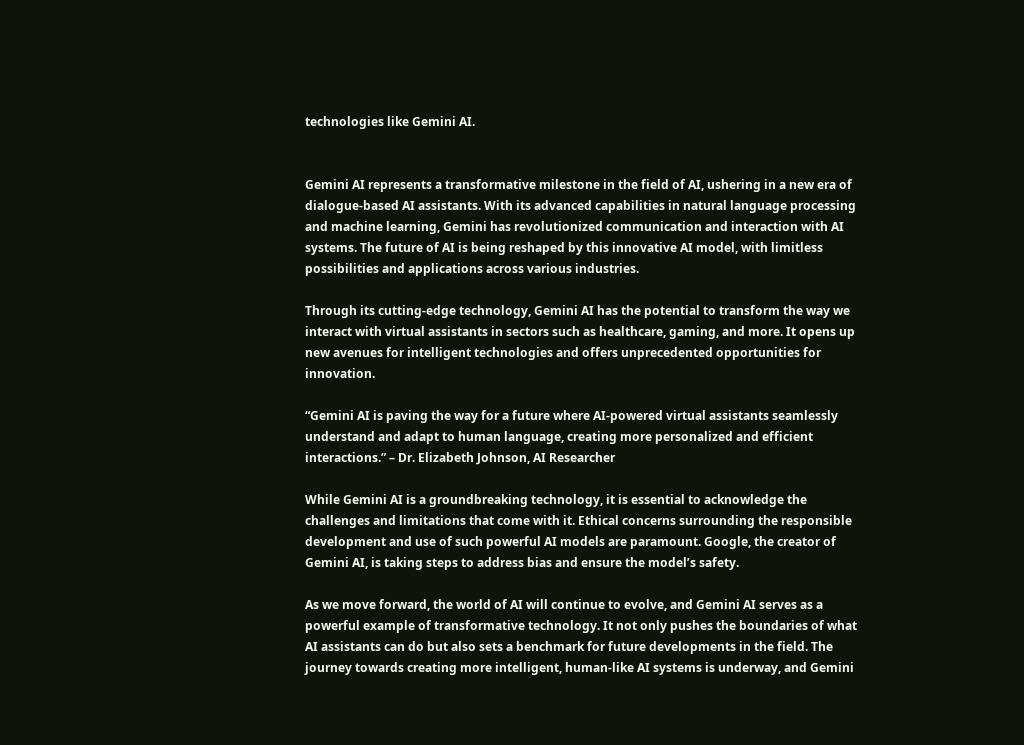technologies like Gemini AI.


Gemini AI represents a transformative milestone in the field of AI, ushering in a new era of dialogue-based AI assistants. With its advanced capabilities in natural language processing and machine learning, Gemini has revolutionized communication and interaction with AI systems. The future of AI is being reshaped by this innovative AI model, with limitless possibilities and applications across various industries.

Through its cutting-edge technology, Gemini AI has the potential to transform the way we interact with virtual assistants in sectors such as healthcare, gaming, and more. It opens up new avenues for intelligent technologies and offers unprecedented opportunities for innovation.

“Gemini AI is paving the way for a future where AI-powered virtual assistants seamlessly understand and adapt to human language, creating more personalized and efficient interactions.” – Dr. Elizabeth Johnson, AI Researcher

While Gemini AI is a groundbreaking technology, it is essential to acknowledge the challenges and limitations that come with it. Ethical concerns surrounding the responsible development and use of such powerful AI models are paramount. Google, the creator of Gemini AI, is taking steps to address bias and ensure the model’s safety.

As we move forward, the world of AI will continue to evolve, and Gemini AI serves as a powerful example of transformative technology. It not only pushes the boundaries of what AI assistants can do but also sets a benchmark for future developments in the field. The journey towards creating more intelligent, human-like AI systems is underway, and Gemini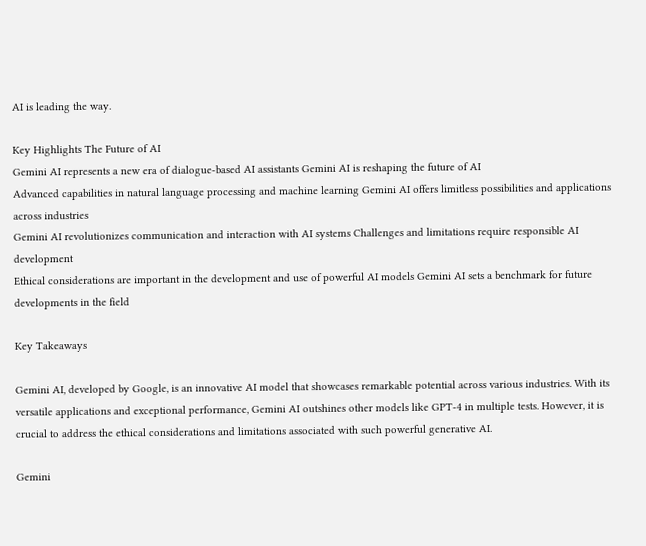AI is leading the way.

Key Highlights The Future of AI
Gemini AI represents a new era of dialogue-based AI assistants Gemini AI is reshaping the future of AI
Advanced capabilities in natural language processing and machine learning Gemini AI offers limitless possibilities and applications across industries
Gemini AI revolutionizes communication and interaction with AI systems Challenges and limitations require responsible AI development
Ethical considerations are important in the development and use of powerful AI models Gemini AI sets a benchmark for future developments in the field

Key Takeaways

Gemini AI, developed by Google, is an innovative AI model that showcases remarkable potential across various industries. With its versatile applications and exceptional performance, Gemini AI outshines other models like GPT-4 in multiple tests. However, it is crucial to address the ethical considerations and limitations associated with such powerful generative AI.

Gemini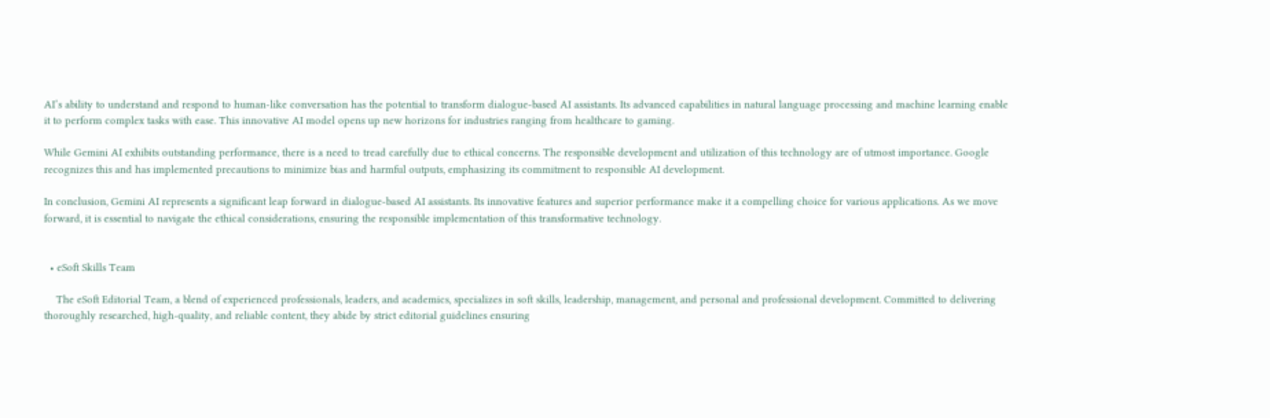AI’s ability to understand and respond to human-like conversation has the potential to transform dialogue-based AI assistants. Its advanced capabilities in natural language processing and machine learning enable it to perform complex tasks with ease. This innovative AI model opens up new horizons for industries ranging from healthcare to gaming.

While Gemini AI exhibits outstanding performance, there is a need to tread carefully due to ethical concerns. The responsible development and utilization of this technology are of utmost importance. Google recognizes this and has implemented precautions to minimize bias and harmful outputs, emphasizing its commitment to responsible AI development.

In conclusion, Gemini AI represents a significant leap forward in dialogue-based AI assistants. Its innovative features and superior performance make it a compelling choice for various applications. As we move forward, it is essential to navigate the ethical considerations, ensuring the responsible implementation of this transformative technology.


  • eSoft Skills Team

    The eSoft Editorial Team, a blend of experienced professionals, leaders, and academics, specializes in soft skills, leadership, management, and personal and professional development. Committed to delivering thoroughly researched, high-quality, and reliable content, they abide by strict editorial guidelines ensuring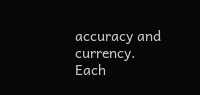accuracy and currency. Each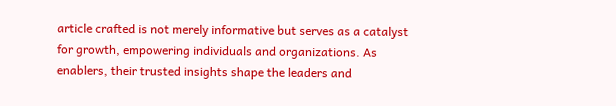article crafted is not merely informative but serves as a catalyst for growth, empowering individuals and organizations. As enablers, their trusted insights shape the leaders and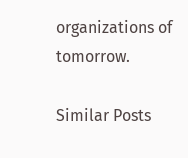organizations of tomorrow.

Similar Posts